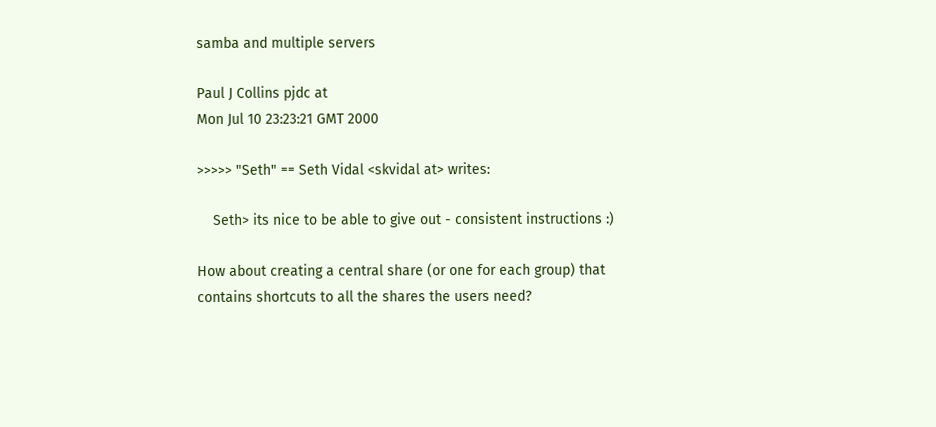samba and multiple servers

Paul J Collins pjdc at
Mon Jul 10 23:23:21 GMT 2000

>>>>> "Seth" == Seth Vidal <skvidal at> writes:

    Seth> its nice to be able to give out - consistent instructions :)

How about creating a central share (or one for each group) that
contains shortcuts to all the shares the users need?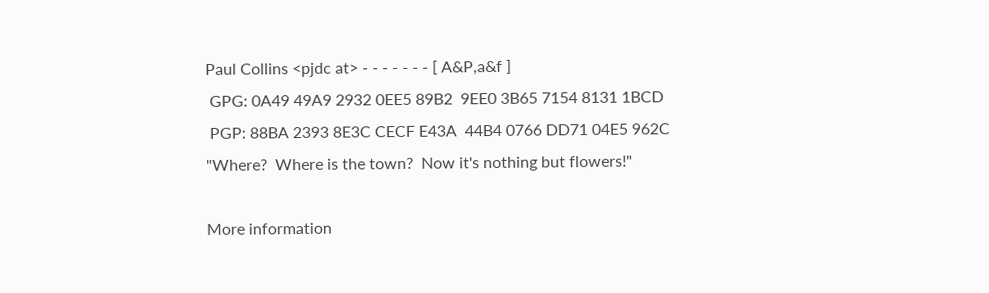Paul Collins <pjdc at> - - - - - - - [ A&P,a&f ]
 GPG: 0A49 49A9 2932 0EE5 89B2  9EE0 3B65 7154 8131 1BCD
 PGP: 88BA 2393 8E3C CECF E43A  44B4 0766 DD71 04E5 962C
"Where?  Where is the town?  Now it's nothing but flowers!"

More information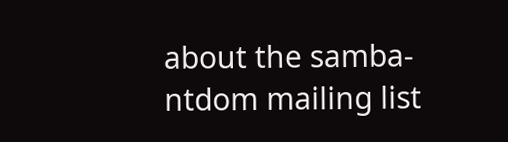about the samba-ntdom mailing list